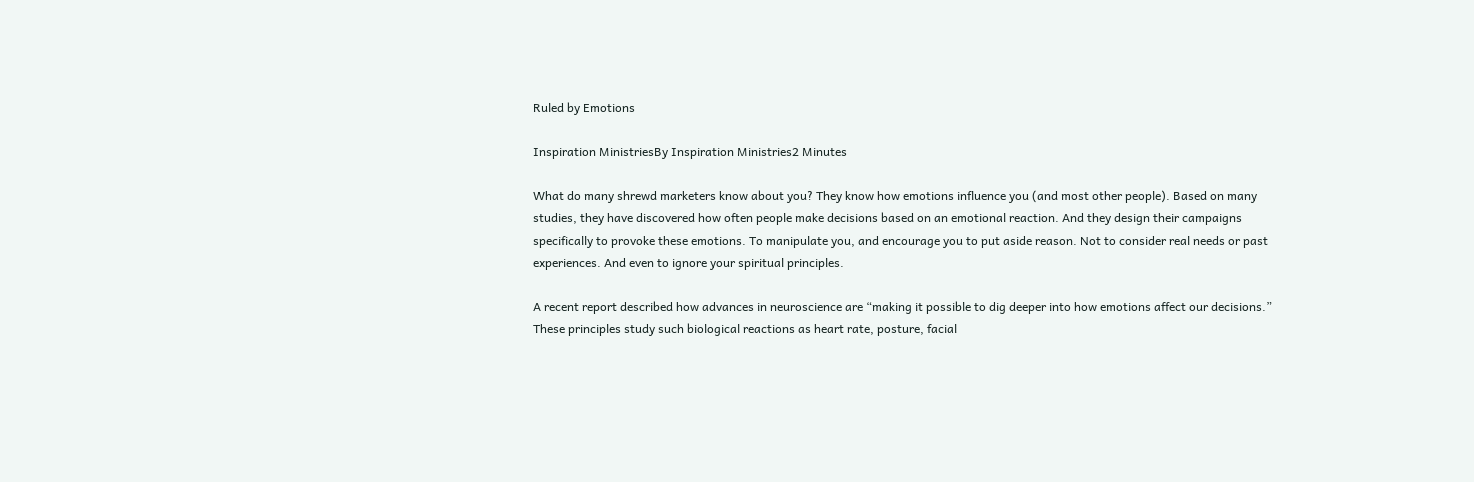Ruled by Emotions

Inspiration MinistriesBy Inspiration Ministries2 Minutes

What do many shrewd marketers know about you? They know how emotions influence you (and most other people). Based on many studies, they have discovered how often people make decisions based on an emotional reaction. And they design their campaigns specifically to provoke these emotions. To manipulate you, and encourage you to put aside reason. Not to consider real needs or past experiences. And even to ignore your spiritual principles.

A recent report described how advances in neuroscience are “making it possible to dig deeper into how emotions affect our decisions.” These principles study such biological reactions as heart rate, posture, facial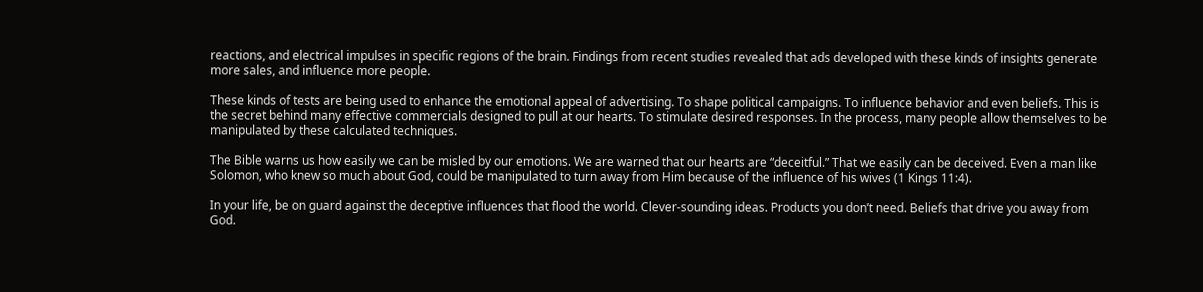reactions, and electrical impulses in specific regions of the brain. Findings from recent studies revealed that ads developed with these kinds of insights generate more sales, and influence more people.

These kinds of tests are being used to enhance the emotional appeal of advertising. To shape political campaigns. To influence behavior and even beliefs. This is the secret behind many effective commercials designed to pull at our hearts. To stimulate desired responses. In the process, many people allow themselves to be manipulated by these calculated techniques.

The Bible warns us how easily we can be misled by our emotions. We are warned that our hearts are “deceitful.” That we easily can be deceived. Even a man like Solomon, who knew so much about God, could be manipulated to turn away from Him because of the influence of his wives (1 Kings 11:4).

In your life, be on guard against the deceptive influences that flood the world. Clever-sounding ideas. Products you don’t need. Beliefs that drive you away from God.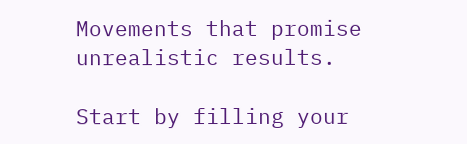Movements that promise unrealistic results.

Start by filling your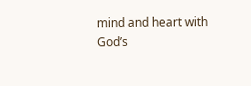mind and heart with God’s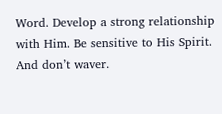Word. Develop a strong relationship with Him. Be sensitive to His Spirit. And don’t waver.